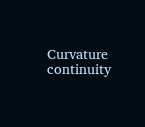Curvature continuity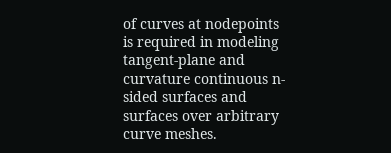of curves at nodepoints is required in modeling tangent-plane and curvature continuous n-sided surfaces and surfaces over arbitrary curve meshes.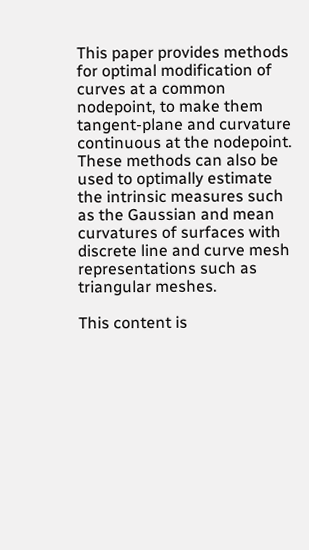This paper provides methods for optimal modification of curves at a common nodepoint, to make them tangent-plane and curvature continuous at the nodepoint. These methods can also be used to optimally estimate the intrinsic measures such as the Gaussian and mean curvatures of surfaces with discrete line and curve mesh representations such as triangular meshes.

This content is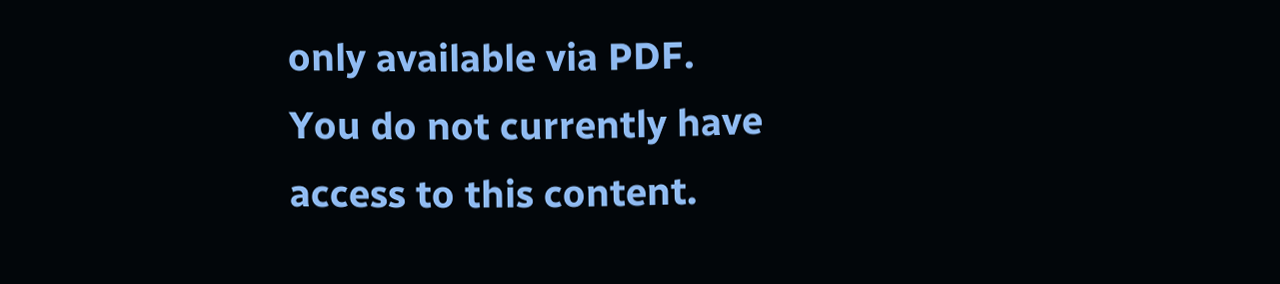only available via PDF.
You do not currently have access to this content.